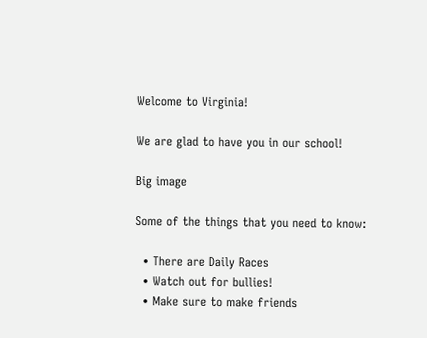Welcome to Virginia!

We are glad to have you in our school!

Big image

Some of the things that you need to know:

  • There are Daily Races
  • Watch out for bullies!
  • Make sure to make friends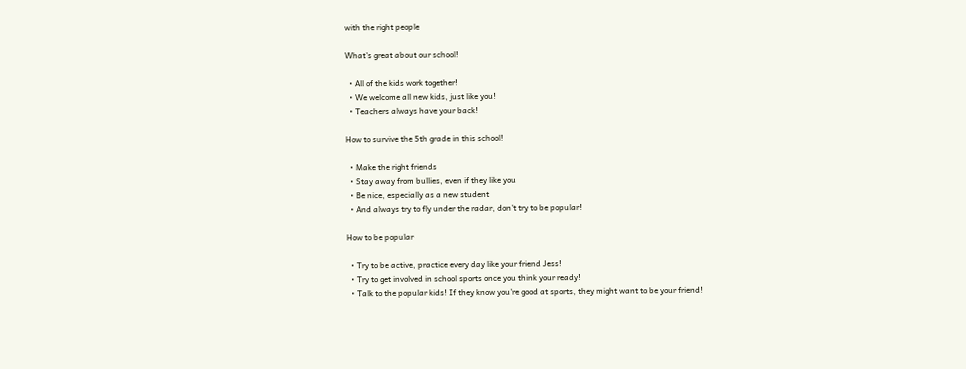with the right people

What's great about our school!

  • All of the kids work together!
  • We welcome all new kids, just like you!
  • Teachers always have your back!

How to survive the 5th grade in this school!

  • Make the right friends
  • Stay away from bullies, even if they like you
  • Be nice, especially as a new student
  • And always try to fly under the radar, don't try to be popular!

How to be popular

  • Try to be active, practice every day like your friend Jess!
  • Try to get involved in school sports once you think your ready!
  • Talk to the popular kids! If they know you're good at sports, they might want to be your friend!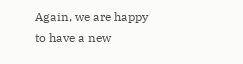Again, we are happy to have a new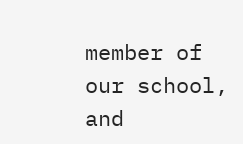member of our school, and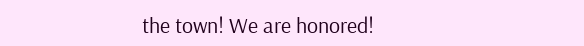the town! We are honored!